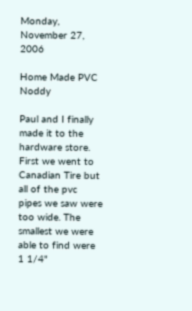Monday, November 27, 2006

Home Made PVC Noddy

Paul and I finally made it to the hardware store. First we went to Canadian Tire but all of the pvc pipes we saw were too wide. The smallest we were able to find were 1 1/4"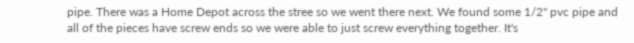pipe. There was a Home Depot across the stree so we went there next. We found some 1/2" pvc pipe and all of the pieces have screw ends so we were able to just screw everything together. It's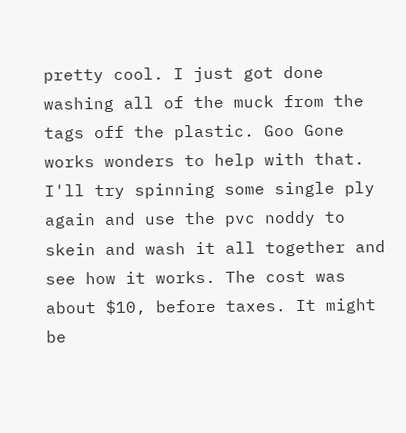pretty cool. I just got done washing all of the muck from the tags off the plastic. Goo Gone works wonders to help with that. I'll try spinning some single ply again and use the pvc noddy to skein and wash it all together and see how it works. The cost was about $10, before taxes. It might be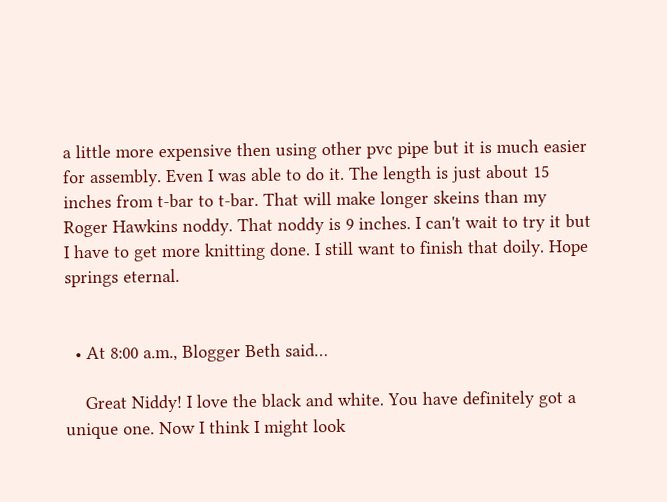a little more expensive then using other pvc pipe but it is much easier for assembly. Even I was able to do it. The length is just about 15 inches from t-bar to t-bar. That will make longer skeins than my Roger Hawkins noddy. That noddy is 9 inches. I can't wait to try it but I have to get more knitting done. I still want to finish that doily. Hope springs eternal.


  • At 8:00 a.m., Blogger Beth said…

    Great Niddy! I love the black and white. You have definitely got a unique one. Now I think I might look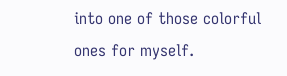into one of those colorful ones for myself.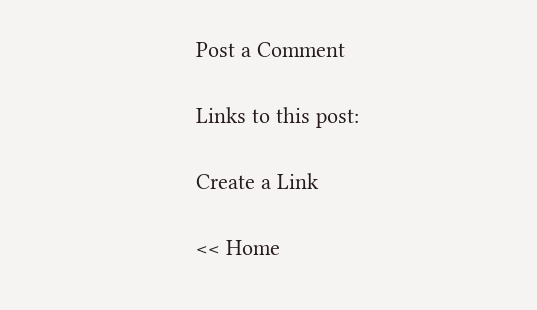Post a Comment

Links to this post:

Create a Link

<< Home